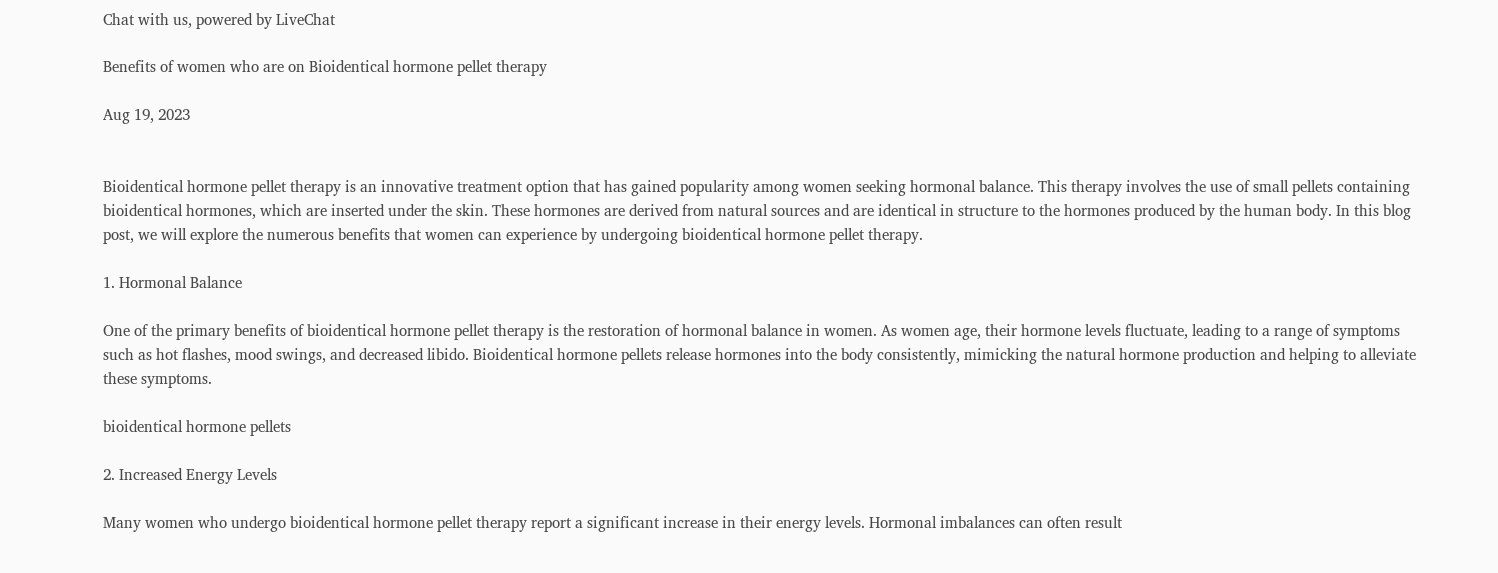Chat with us, powered by LiveChat

Benefits of women who are on Bioidentical hormone pellet therapy

Aug 19, 2023


Bioidentical hormone pellet therapy is an innovative treatment option that has gained popularity among women seeking hormonal balance. This therapy involves the use of small pellets containing bioidentical hormones, which are inserted under the skin. These hormones are derived from natural sources and are identical in structure to the hormones produced by the human body. In this blog post, we will explore the numerous benefits that women can experience by undergoing bioidentical hormone pellet therapy.

1. Hormonal Balance

One of the primary benefits of bioidentical hormone pellet therapy is the restoration of hormonal balance in women. As women age, their hormone levels fluctuate, leading to a range of symptoms such as hot flashes, mood swings, and decreased libido. Bioidentical hormone pellets release hormones into the body consistently, mimicking the natural hormone production and helping to alleviate these symptoms.

bioidentical hormone pellets

2. Increased Energy Levels

Many women who undergo bioidentical hormone pellet therapy report a significant increase in their energy levels. Hormonal imbalances can often result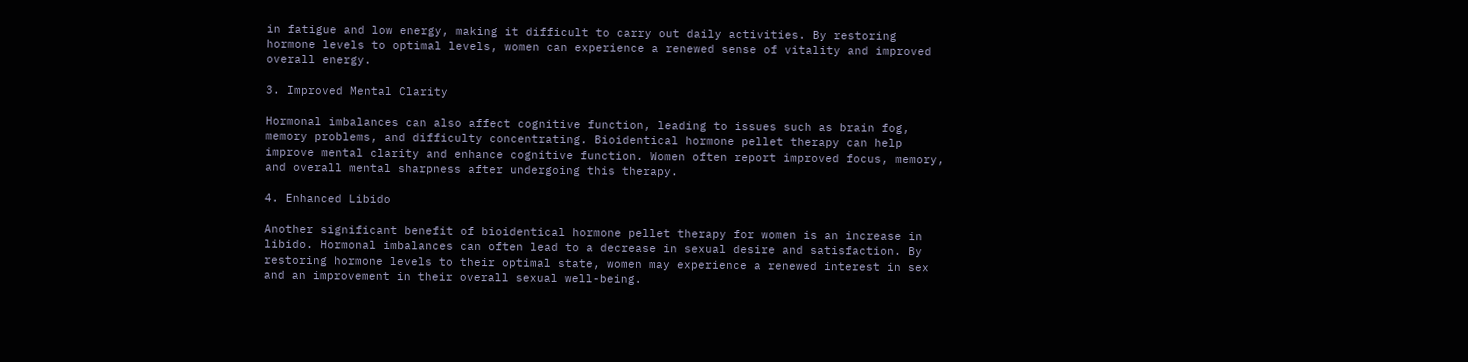in fatigue and low energy, making it difficult to carry out daily activities. By restoring hormone levels to optimal levels, women can experience a renewed sense of vitality and improved overall energy.

3. Improved Mental Clarity

Hormonal imbalances can also affect cognitive function, leading to issues such as brain fog, memory problems, and difficulty concentrating. Bioidentical hormone pellet therapy can help improve mental clarity and enhance cognitive function. Women often report improved focus, memory, and overall mental sharpness after undergoing this therapy.

4. Enhanced Libido

Another significant benefit of bioidentical hormone pellet therapy for women is an increase in libido. Hormonal imbalances can often lead to a decrease in sexual desire and satisfaction. By restoring hormone levels to their optimal state, women may experience a renewed interest in sex and an improvement in their overall sexual well-being.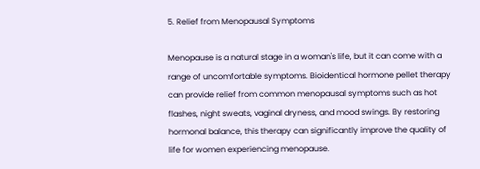5. Relief from Menopausal Symptoms

Menopause is a natural stage in a woman's life, but it can come with a range of uncomfortable symptoms. Bioidentical hormone pellet therapy can provide relief from common menopausal symptoms such as hot flashes, night sweats, vaginal dryness, and mood swings. By restoring hormonal balance, this therapy can significantly improve the quality of life for women experiencing menopause.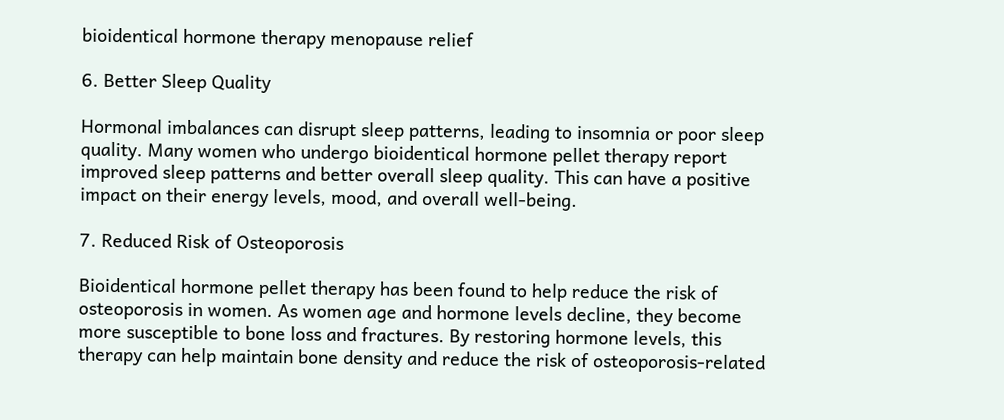bioidentical hormone therapy menopause relief

6. Better Sleep Quality

Hormonal imbalances can disrupt sleep patterns, leading to insomnia or poor sleep quality. Many women who undergo bioidentical hormone pellet therapy report improved sleep patterns and better overall sleep quality. This can have a positive impact on their energy levels, mood, and overall well-being.

7. Reduced Risk of Osteoporosis

Bioidentical hormone pellet therapy has been found to help reduce the risk of osteoporosis in women. As women age and hormone levels decline, they become more susceptible to bone loss and fractures. By restoring hormone levels, this therapy can help maintain bone density and reduce the risk of osteoporosis-related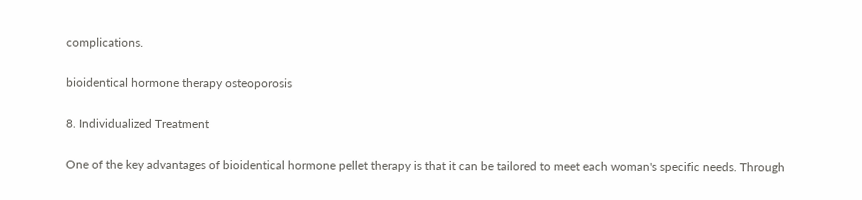complications.

bioidentical hormone therapy osteoporosis

8. Individualized Treatment

One of the key advantages of bioidentical hormone pellet therapy is that it can be tailored to meet each woman's specific needs. Through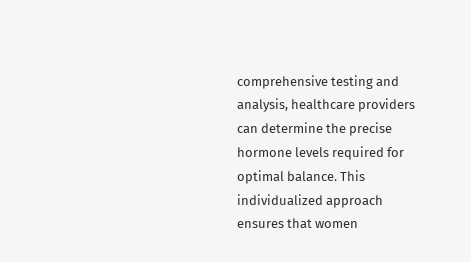comprehensive testing and analysis, healthcare providers can determine the precise hormone levels required for optimal balance. This individualized approach ensures that women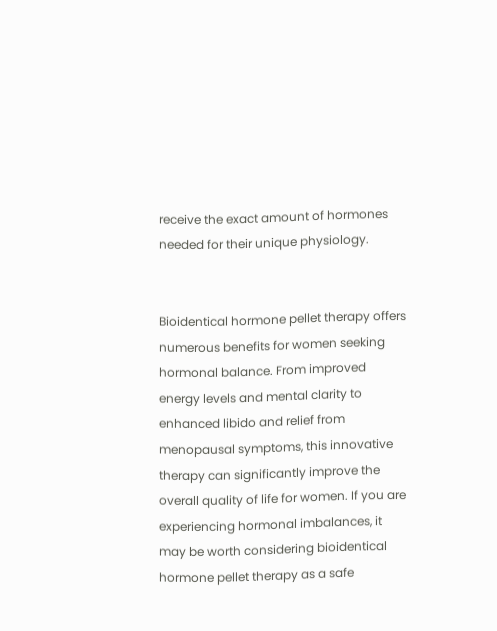receive the exact amount of hormones needed for their unique physiology.


Bioidentical hormone pellet therapy offers numerous benefits for women seeking hormonal balance. From improved energy levels and mental clarity to enhanced libido and relief from menopausal symptoms, this innovative therapy can significantly improve the overall quality of life for women. If you are experiencing hormonal imbalances, it may be worth considering bioidentical hormone pellet therapy as a safe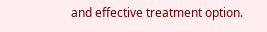and effective treatment option.